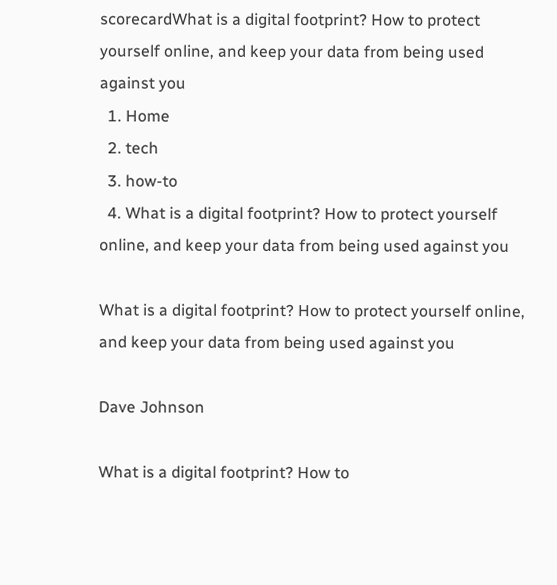scorecardWhat is a digital footprint? How to protect yourself online, and keep your data from being used against you
  1. Home
  2. tech
  3. how-to
  4. What is a digital footprint? How to protect yourself online, and keep your data from being used against you

What is a digital footprint? How to protect yourself online, and keep your data from being used against you

Dave Johnson

What is a digital footprint? How to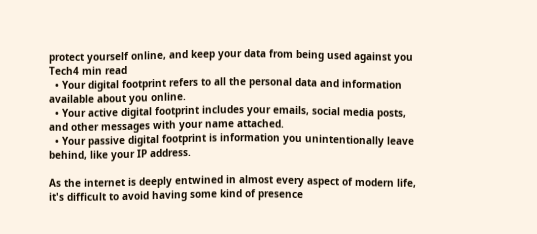protect yourself online, and keep your data from being used against you
Tech4 min read
  • Your digital footprint refers to all the personal data and information available about you online.
  • Your active digital footprint includes your emails, social media posts, and other messages with your name attached.
  • Your passive digital footprint is information you unintentionally leave behind, like your IP address.

As the internet is deeply entwined in almost every aspect of modern life, it's difficult to avoid having some kind of presence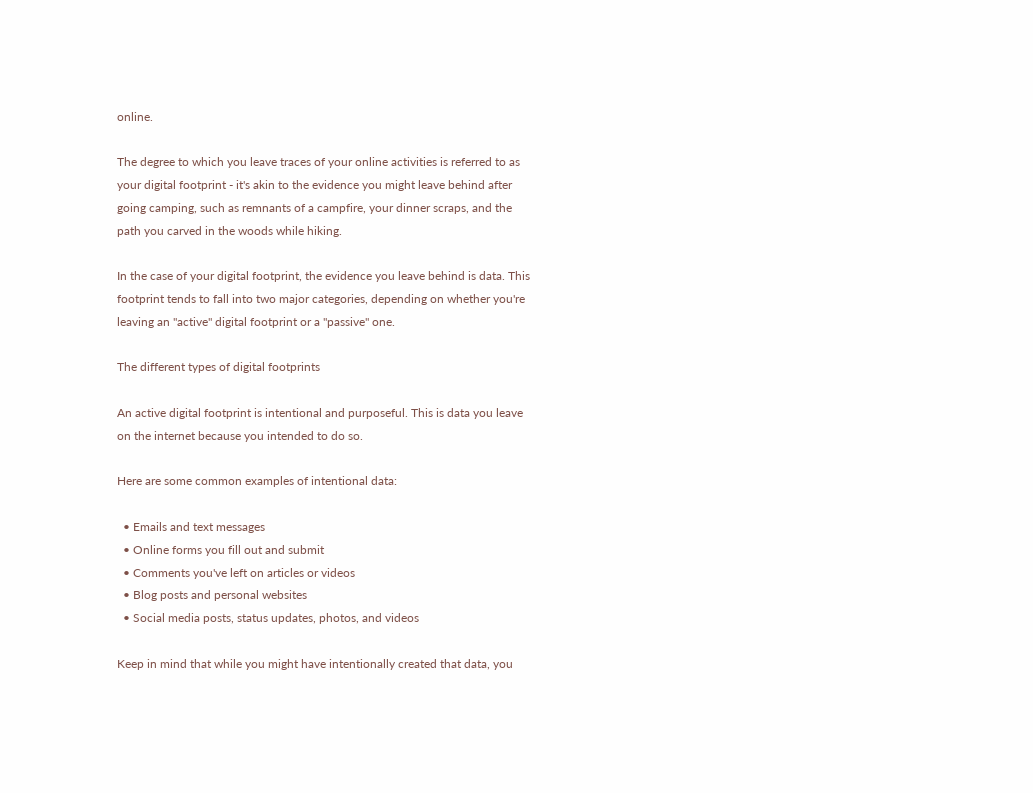online.

The degree to which you leave traces of your online activities is referred to as your digital footprint - it's akin to the evidence you might leave behind after going camping, such as remnants of a campfire, your dinner scraps, and the path you carved in the woods while hiking.

In the case of your digital footprint, the evidence you leave behind is data. This footprint tends to fall into two major categories, depending on whether you're leaving an "active" digital footprint or a "passive" one.

The different types of digital footprints

An active digital footprint is intentional and purposeful. This is data you leave on the internet because you intended to do so.

Here are some common examples of intentional data:

  • Emails and text messages
  • Online forms you fill out and submit
  • Comments you've left on articles or videos
  • Blog posts and personal websites
  • Social media posts, status updates, photos, and videos

Keep in mind that while you might have intentionally created that data, you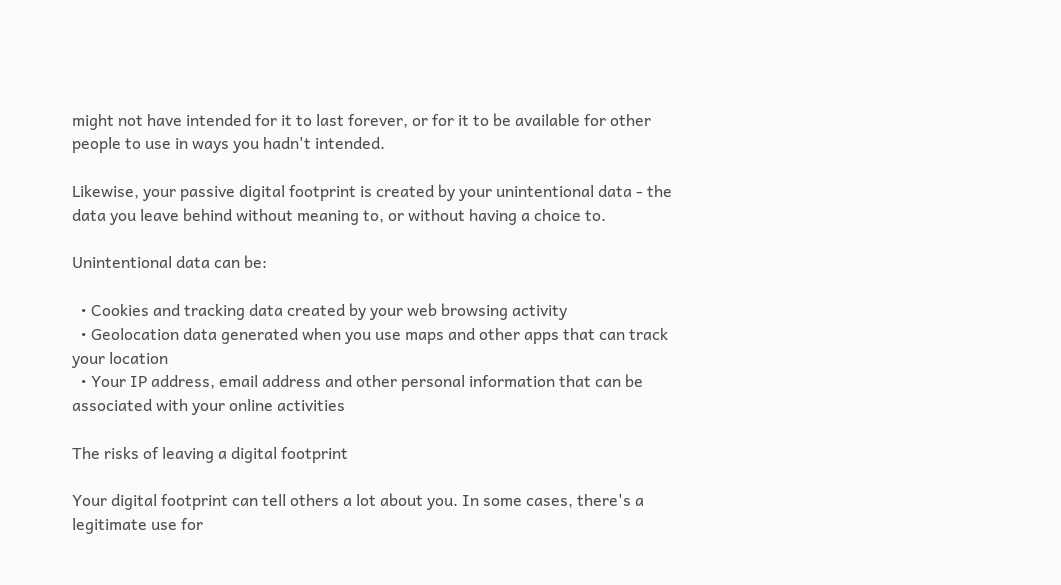might not have intended for it to last forever, or for it to be available for other people to use in ways you hadn't intended.

Likewise, your passive digital footprint is created by your unintentional data - the data you leave behind without meaning to, or without having a choice to.

Unintentional data can be:

  • Cookies and tracking data created by your web browsing activity
  • Geolocation data generated when you use maps and other apps that can track your location
  • Your IP address, email address and other personal information that can be associated with your online activities

The risks of leaving a digital footprint

Your digital footprint can tell others a lot about you. In some cases, there's a legitimate use for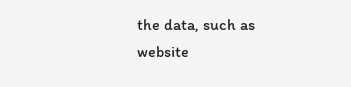the data, such as website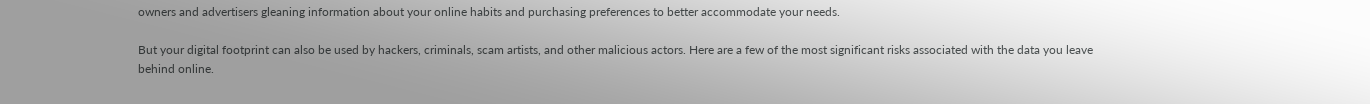owners and advertisers gleaning information about your online habits and purchasing preferences to better accommodate your needs.

But your digital footprint can also be used by hackers, criminals, scam artists, and other malicious actors. Here are a few of the most significant risks associated with the data you leave behind online.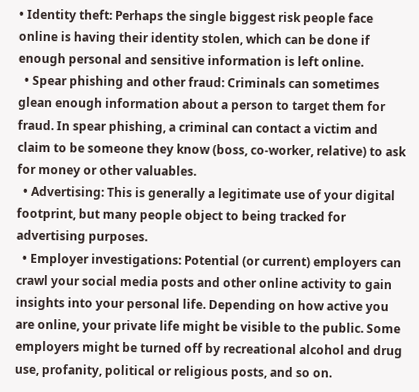• Identity theft: Perhaps the single biggest risk people face online is having their identity stolen, which can be done if enough personal and sensitive information is left online.
  • Spear phishing and other fraud: Criminals can sometimes glean enough information about a person to target them for fraud. In spear phishing, a criminal can contact a victim and claim to be someone they know (boss, co-worker, relative) to ask for money or other valuables.
  • Advertising: This is generally a legitimate use of your digital footprint, but many people object to being tracked for advertising purposes.
  • Employer investigations: Potential (or current) employers can crawl your social media posts and other online activity to gain insights into your personal life. Depending on how active you are online, your private life might be visible to the public. Some employers might be turned off by recreational alcohol and drug use, profanity, political or religious posts, and so on.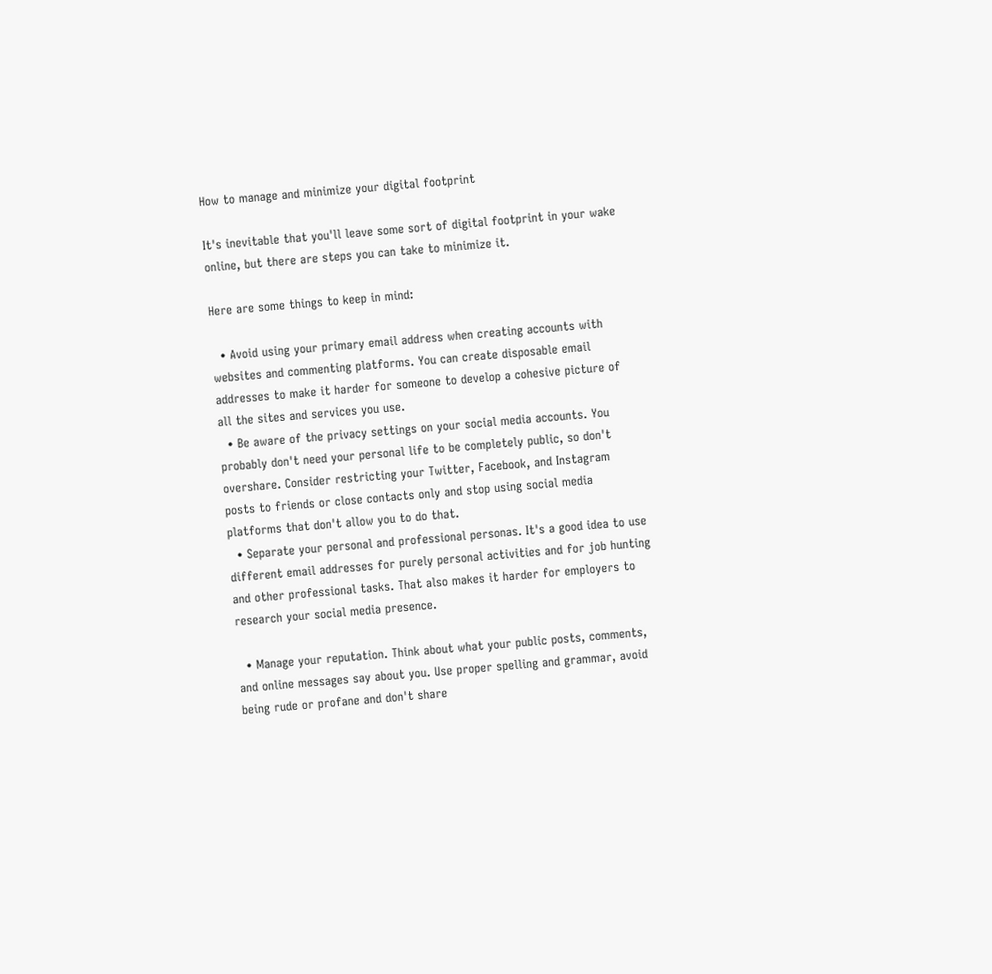How to manage and minimize your digital footprint

It's inevitable that you'll leave some sort of digital footprint in your wake online, but there are steps you can take to minimize it.

Here are some things to keep in mind:

  • Avoid using your primary email address when creating accounts with websites and commenting platforms. You can create disposable email addresses to make it harder for someone to develop a cohesive picture of all the sites and services you use.
  • Be aware of the privacy settings on your social media accounts. You probably don't need your personal life to be completely public, so don't overshare. Consider restricting your Twitter, Facebook, and Instagram posts to friends or close contacts only and stop using social media platforms that don't allow you to do that.
  • Separate your personal and professional personas. It's a good idea to use different email addresses for purely personal activities and for job hunting and other professional tasks. That also makes it harder for employers to research your social media presence.

  • Manage your reputation. Think about what your public posts, comments, and online messages say about you. Use proper spelling and grammar, avoid being rude or profane and don't share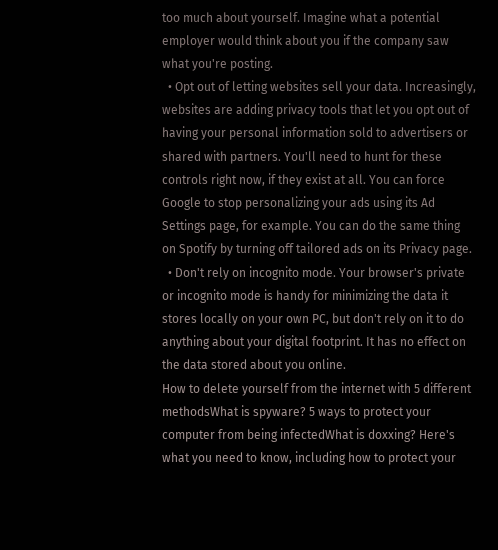too much about yourself. Imagine what a potential employer would think about you if the company saw what you're posting.
  • Opt out of letting websites sell your data. Increasingly, websites are adding privacy tools that let you opt out of having your personal information sold to advertisers or shared with partners. You'll need to hunt for these controls right now, if they exist at all. You can force Google to stop personalizing your ads using its Ad Settings page, for example. You can do the same thing on Spotify by turning off tailored ads on its Privacy page.
  • Don't rely on incognito mode. Your browser's private or incognito mode is handy for minimizing the data it stores locally on your own PC, but don't rely on it to do anything about your digital footprint. It has no effect on the data stored about you online.
How to delete yourself from the internet with 5 different methodsWhat is spyware? 5 ways to protect your computer from being infectedWhat is doxxing? Here's what you need to know, including how to protect your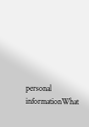personal informationWhat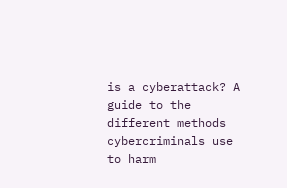is a cyberattack? A guide to the different methods cybercriminals use to harm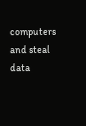computers and steal data